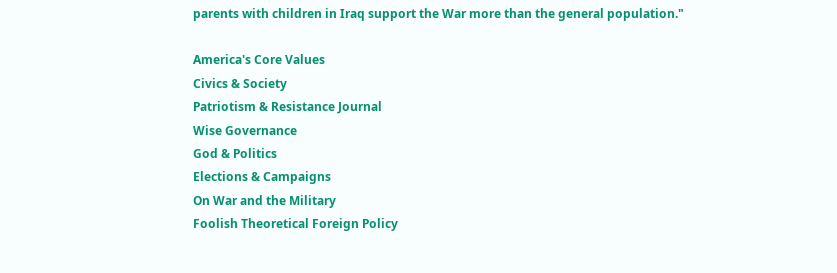parents with children in Iraq support the War more than the general population."

America's Core Values
Civics & Society
Patriotism & Resistance Journal
Wise Governance
God & Politics
Elections & Campaigns
On War and the Military
Foolish Theoretical Foreign Policy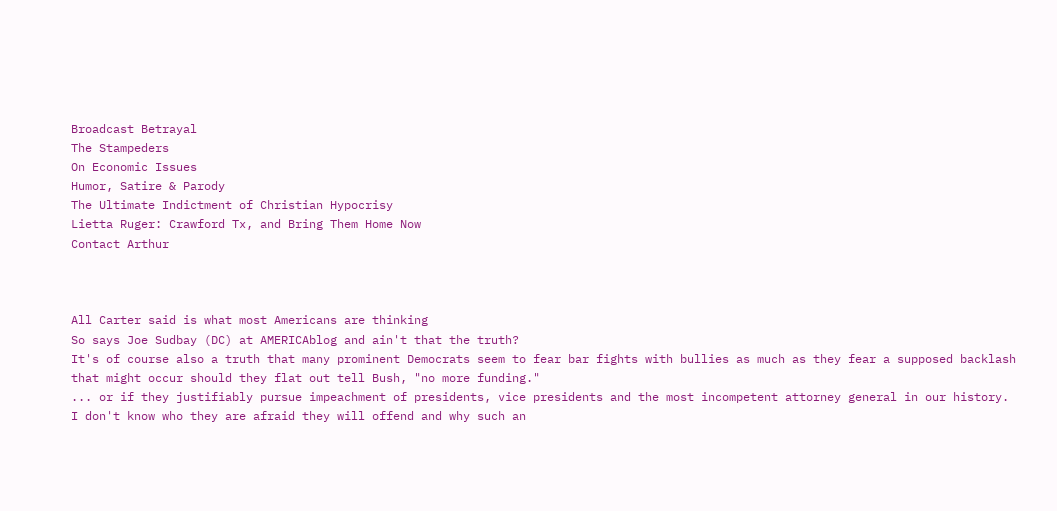Broadcast Betrayal
The Stampeders
On Economic Issues
Humor, Satire & Parody
The Ultimate Indictment of Christian Hypocrisy
Lietta Ruger: Crawford Tx, and Bring Them Home Now
Contact Arthur



All Carter said is what most Americans are thinking
So says Joe Sudbay (DC) at AMERICAblog and ain't that the truth?
It's of course also a truth that many prominent Democrats seem to fear bar fights with bullies as much as they fear a supposed backlash that might occur should they flat out tell Bush, "no more funding."
... or if they justifiably pursue impeachment of presidents, vice presidents and the most incompetent attorney general in our history.
I don't know who they are afraid they will offend and why such an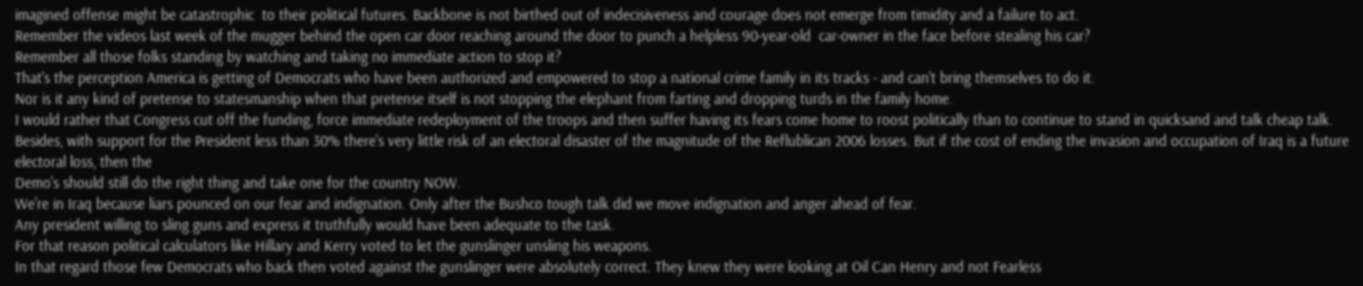imagined offense might be catastrophic  to their political futures. Backbone is not birthed out of indecisiveness and courage does not emerge from timidity and a failure to act.
Remember the videos last week of the mugger behind the open car door reaching around the door to punch a helpless 90-year-old  car-owner in the face before stealing his car?
Remember all those folks standing by watching and taking no immediate action to stop it?
That's the perception America is getting of Democrats who have been authorized and empowered to stop a national crime family in its tracks - and can't bring themselves to do it.
Nor is it any kind of pretense to statesmanship when that pretense itself is not stopping the elephant from farting and dropping turds in the family home.
I would rather that Congress cut off the funding, force immediate redeployment of the troops and then suffer having its fears come home to roost politically than to continue to stand in quicksand and talk cheap talk.
Besides, with support for the President less than 30% there's very little risk of an electoral disaster of the magnitude of the Reflublican 2006 losses. But if the cost of ending the invasion and occupation of Iraq is a future electoral loss, then the
Demo's should still do the right thing and take one for the country NOW.
We're in Iraq because liars pounced on our fear and indignation. Only after the Bushco tough talk did we move indignation and anger ahead of fear.
Any president willing to sling guns and express it truthfully would have been adequate to the task.
For that reason political calculators like Hillary and Kerry voted to let the gunslinger unsling his weapons.
In that regard those few Democrats who back then voted against the gunslinger were absolutely correct. They knew they were looking at Oil Can Henry and not Fearless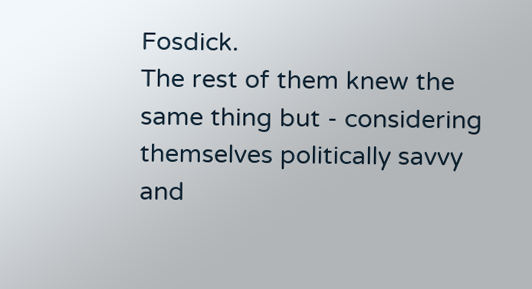Fosdick.
The rest of them knew the same thing but - considering themselves politically savvy and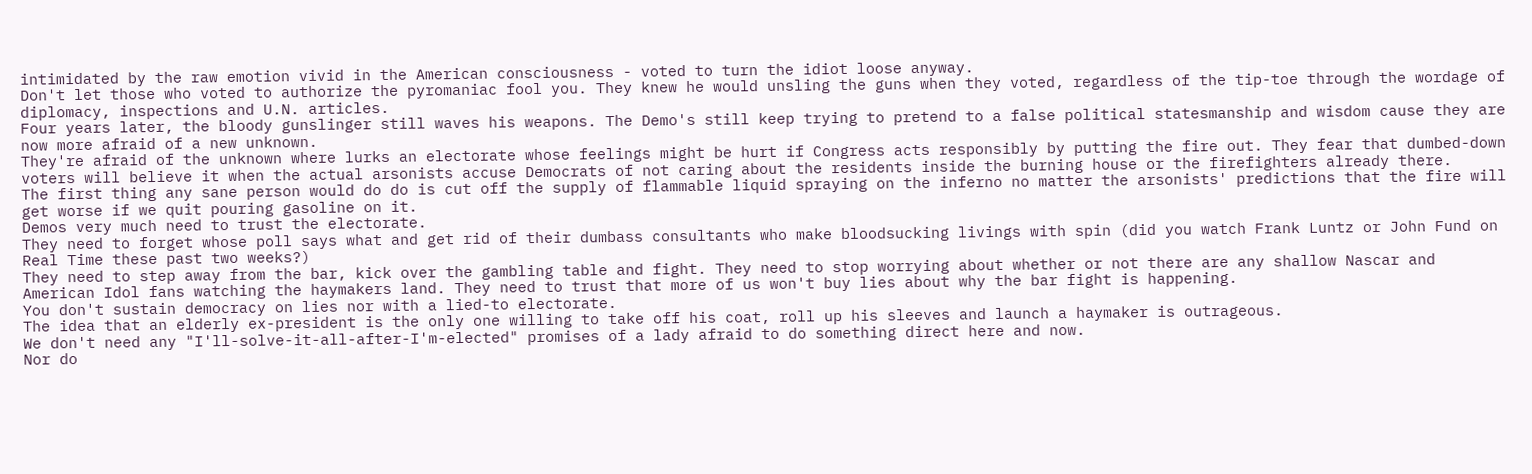intimidated by the raw emotion vivid in the American consciousness - voted to turn the idiot loose anyway.
Don't let those who voted to authorize the pyromaniac fool you. They knew he would unsling the guns when they voted, regardless of the tip-toe through the wordage of diplomacy, inspections and U.N. articles.
Four years later, the bloody gunslinger still waves his weapons. The Demo's still keep trying to pretend to a false political statesmanship and wisdom cause they are now more afraid of a new unknown.
They're afraid of the unknown where lurks an electorate whose feelings might be hurt if Congress acts responsibly by putting the fire out. They fear that dumbed-down voters will believe it when the actual arsonists accuse Democrats of not caring about the residents inside the burning house or the firefighters already there.
The first thing any sane person would do do is cut off the supply of flammable liquid spraying on the inferno no matter the arsonists' predictions that the fire will get worse if we quit pouring gasoline on it.
Demos very much need to trust the electorate.
They need to forget whose poll says what and get rid of their dumbass consultants who make bloodsucking livings with spin (did you watch Frank Luntz or John Fund on Real Time these past two weeks?)
They need to step away from the bar, kick over the gambling table and fight. They need to stop worrying about whether or not there are any shallow Nascar and American Idol fans watching the haymakers land. They need to trust that more of us won't buy lies about why the bar fight is happening.
You don't sustain democracy on lies nor with a lied-to electorate.
The idea that an elderly ex-president is the only one willing to take off his coat, roll up his sleeves and launch a haymaker is outrageous.
We don't need any "I'll-solve-it-all-after-I'm-elected" promises of a lady afraid to do something direct here and now.
Nor do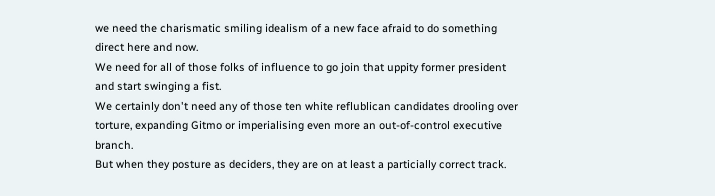we need the charismatic smiling idealism of a new face afraid to do something direct here and now.
We need for all of those folks of influence to go join that uppity former president and start swinging a fist.
We certainly don't need any of those ten white reflublican candidates drooling over torture, expanding Gitmo or imperialising even more an out-of-control executive branch.
But when they posture as deciders, they are on at least a particially correct track.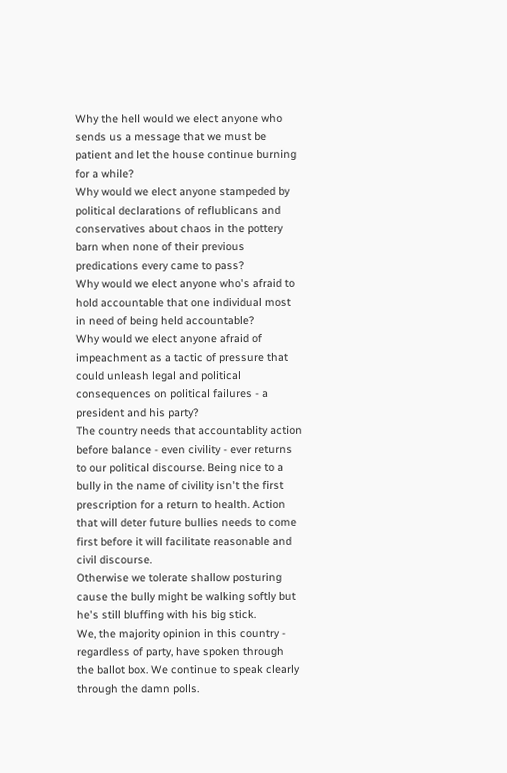Why the hell would we elect anyone who sends us a message that we must be patient and let the house continue burning for a while?
Why would we elect anyone stampeded by political declarations of reflublicans and conservatives about chaos in the pottery barn when none of their previous predications every came to pass?
Why would we elect anyone who's afraid to hold accountable that one individual most in need of being held accountable?
Why would we elect anyone afraid of impeachment as a tactic of pressure that could unleash legal and political consequences on political failures - a president and his party?
The country needs that accountablity action before balance - even civility - ever returns to our political discourse. Being nice to a bully in the name of civility isn't the first prescription for a return to health. Action that will deter future bullies needs to come first before it will facilitate reasonable and civil discourse.
Otherwise we tolerate shallow posturing cause the bully might be walking softly but he's still bluffing with his big stick.
We, the majority opinion in this country - regardless of party, have spoken through the ballot box. We continue to speak clearly through the damn polls.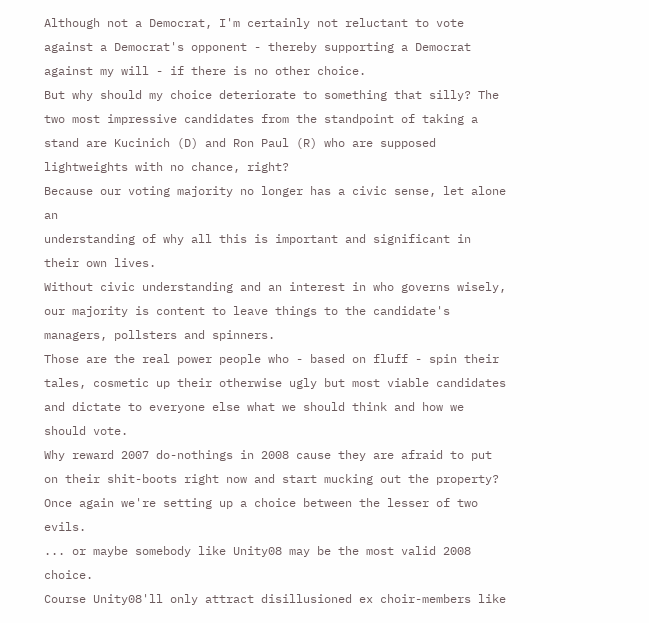Although not a Democrat, I'm certainly not reluctant to vote against a Democrat's opponent - thereby supporting a Democrat against my will - if there is no other choice.
But why should my choice deteriorate to something that silly? The two most impressive candidates from the standpoint of taking a stand are Kucinich (D) and Ron Paul (R) who are supposed lightweights with no chance, right?
Because our voting majority no longer has a civic sense, let alone an
understanding of why all this is important and significant in their own lives.
Without civic understanding and an interest in who governs wisely, our majority is content to leave things to the candidate's managers, pollsters and spinners.
Those are the real power people who - based on fluff - spin their tales, cosmetic up their otherwise ugly but most viable candidates and dictate to everyone else what we should think and how we should vote.
Why reward 2007 do-nothings in 2008 cause they are afraid to put on their shit-boots right now and start mucking out the property?
Once again we're setting up a choice between the lesser of two evils.
... or maybe somebody like Unity08 may be the most valid 2008 choice.
Course Unity08'll only attract disillusioned ex choir-members like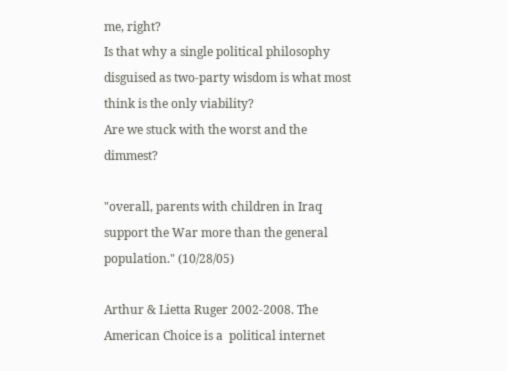me, right?
Is that why a single political philosophy disguised as two-party wisdom is what most think is the only viability?
Are we stuck with the worst and the dimmest?

"overall, parents with children in Iraq support the War more than the general population." (10/28/05)

Arthur & Lietta Ruger 2002-2008. The American Choice is a  political internet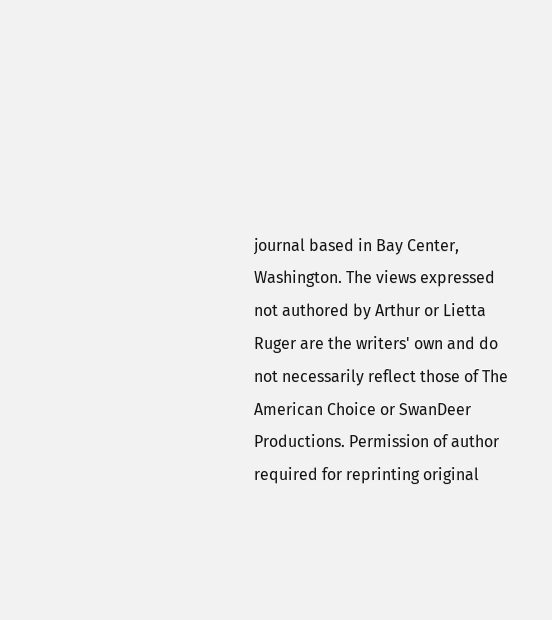journal based in Bay Center, Washington. The views expressed not authored by Arthur or Lietta Ruger are the writers' own and do not necessarily reflect those of The American Choice or SwanDeer Productions. Permission of author required for reprinting original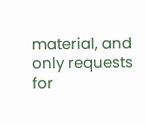material, and only requests for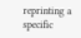reprinting a specific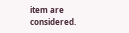item are considered.